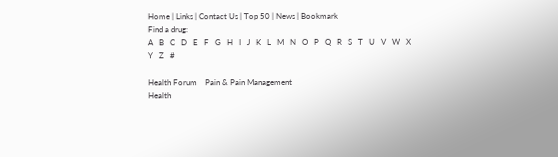Home | Links | Contact Us | Top 50 | News | Bookmark
Find a drug:
A   B   C   D   E   F   G   H   I   J   K   L   M   N   O   P   Q   R   S   T   U   V   W   X   Y   Z   #

Health Forum    Pain & Pain Management
Health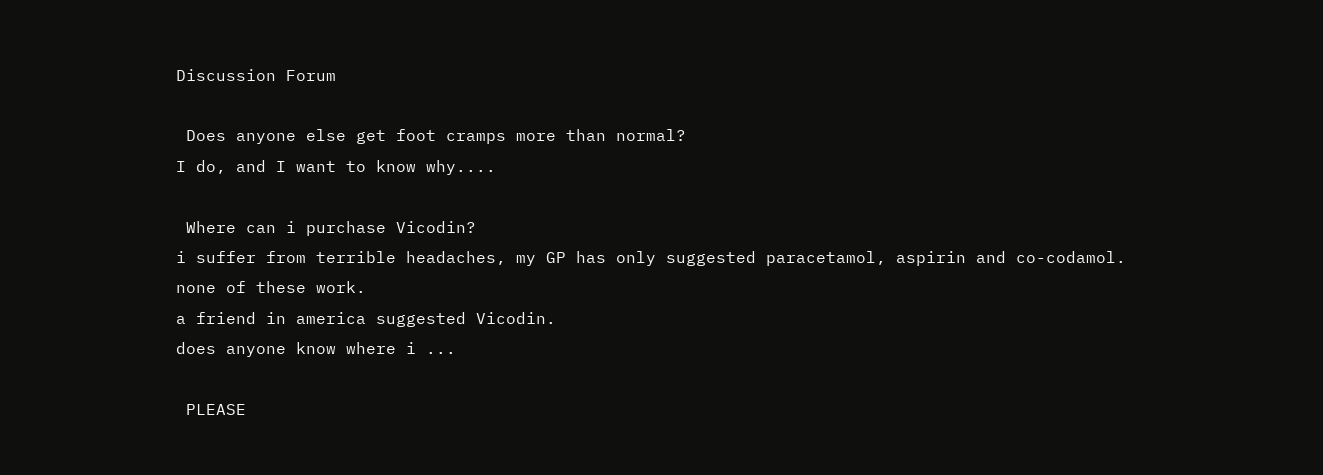Discussion Forum

 Does anyone else get foot cramps more than normal?
I do, and I want to know why....

 Where can i purchase Vicodin?
i suffer from terrible headaches, my GP has only suggested paracetamol, aspirin and co-codamol.
none of these work.
a friend in america suggested Vicodin.
does anyone know where i ...

 PLEASE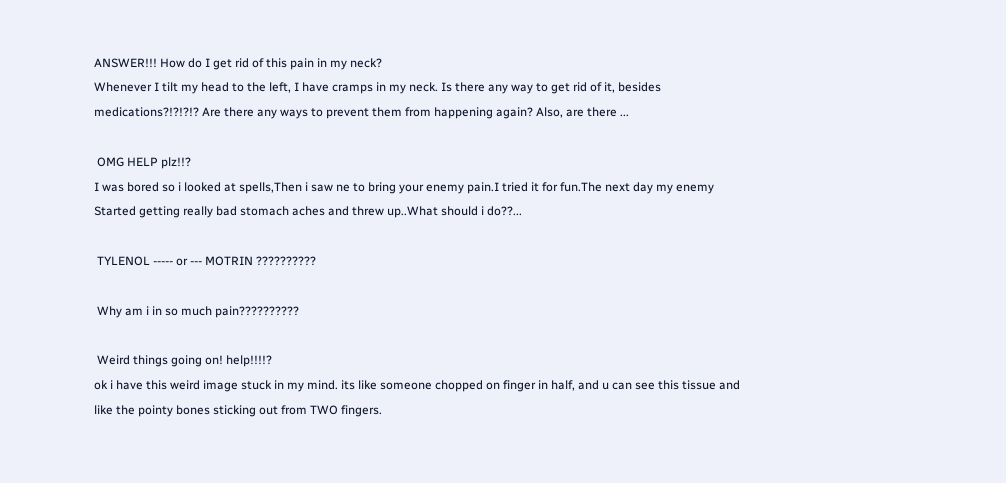ANSWER!!! How do I get rid of this pain in my neck?
Whenever I tilt my head to the left, I have cramps in my neck. Is there any way to get rid of it, besides medications?!?!?!? Are there any ways to prevent them from happening again? Also, are there ...

 OMG HELP plz!!?
I was bored so i looked at spells,Then i saw ne to bring your enemy pain.I tried it for fun.The next day my enemy Started getting really bad stomach aches and threw up..What should i do??...

 TYLENOL ----- or --- MOTRIN ??????????

 Why am i in so much pain??????????

 Weird things going on! help!!!!?
ok i have this weird image stuck in my mind. its like someone chopped on finger in half, and u can see this tissue and like the pointy bones sticking out from TWO fingers.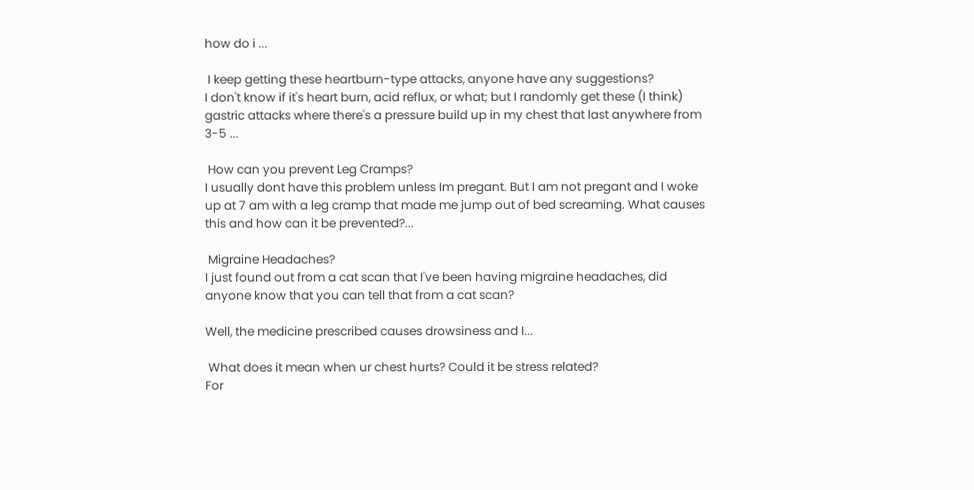how do i ...

 I keep getting these heartburn-type attacks, anyone have any suggestions?
I don't know if it's heart burn, acid reflux, or what; but I randomly get these (I think) gastric attacks where there's a pressure build up in my chest that last anywhere from 3-5 ...

 How can you prevent Leg Cramps?
I usually dont have this problem unless Im pregant. But I am not pregant and I woke up at 7 am with a leg cramp that made me jump out of bed screaming. What causes this and how can it be prevented?...

 Migraine Headaches?
I just found out from a cat scan that I've been having migraine headaches, did anyone know that you can tell that from a cat scan?

Well, the medicine prescribed causes drowsiness and I...

 What does it mean when ur chest hurts? Could it be stress related?
For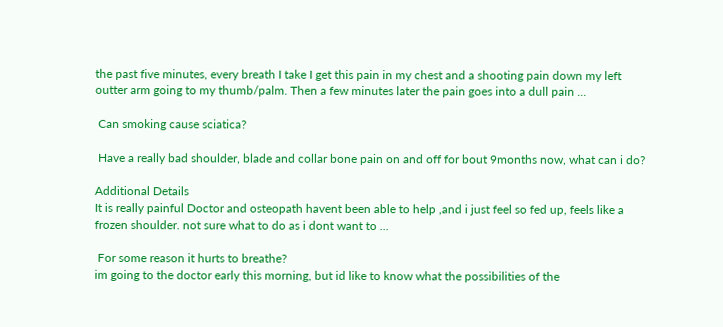the past five minutes, every breath I take I get this pain in my chest and a shooting pain down my left outter arm going to my thumb/palm. Then a few minutes later the pain goes into a dull pain ...

 Can smoking cause sciatica?

 Have a really bad shoulder, blade and collar bone pain on and off for bout 9months now, what can i do?

Additional Details
It is really painful Doctor and osteopath havent been able to help ,and i just feel so fed up, feels like a frozen shoulder. not sure what to do as i dont want to ...

 For some reason it hurts to breathe?
im going to the doctor early this morning, but id like to know what the possibilities of the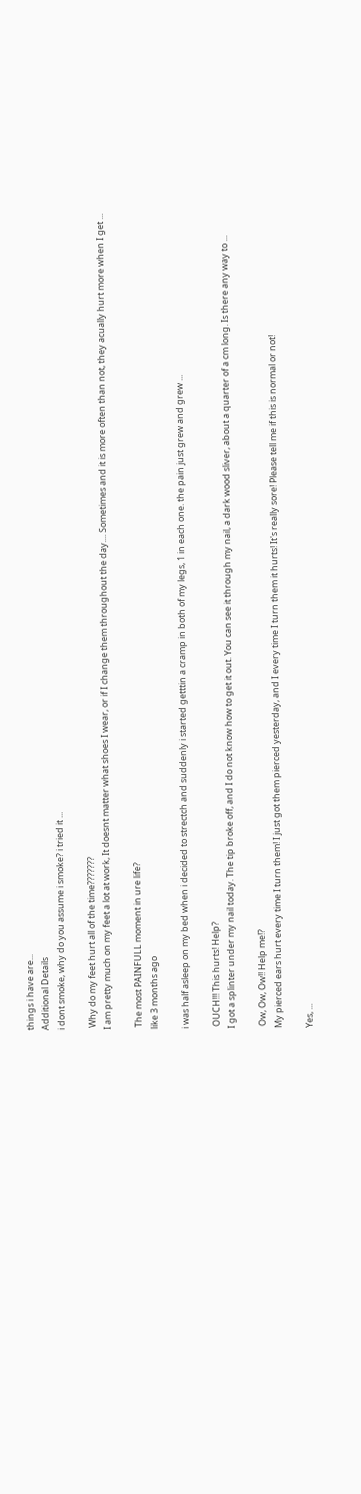things i have are...
Additional Details
i dont smoke, why do you assume i smoke? i tried it ...

 Why do my feet hurt all of the time???????
I am pretty much on my feet a lot at work, It doesnt matter what shoes I wear, or if I change them throughout the day.... Sometimes and it is more often than not, they acually hurt more when I get ...

 The most PAINFULL moment in ure life?
like 3 months ago

i was half asleep on my bed when i decided to strectch and suddenly i started getttin a cramp in both of my legs, 1 in each one. the pain just grew and grew ...

 OUCH!!! This hurts! Help?
I got a splinter under my nail today. The tip broke off, and I do not know how to get it out. You can see it through my nail, a dark wood sliver, about a quarter of a cm long. Is there any way to ...

 Ow, Ow, Ow!! Help me!?
My pierced ears hurt every time I turn them! I just got them pierced yesterday, and I every time I turn them it hurts! It's really sore! Please tell me if this is normal or not!

Yes, ...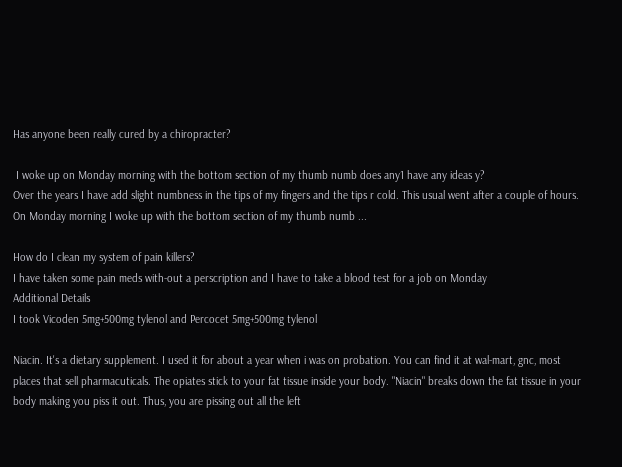Has anyone been really cured by a chiropracter?

 I woke up on Monday morning with the bottom section of my thumb numb does any1 have any ideas y?
Over the years I have add slight numbness in the tips of my fingers and the tips r cold. This usual went after a couple of hours. On Monday morning I woke up with the bottom section of my thumb numb ...

How do I clean my system of pain killers?
I have taken some pain meds with-out a perscription and I have to take a blood test for a job on Monday
Additional Details
I took Vicoden 5mg+500mg tylenol and Percocet 5mg+500mg tylenol

Niacin. It's a dietary supplement. I used it for about a year when i was on probation. You can find it at wal-mart, gnc, most places that sell pharmacuticals. The opiates stick to your fat tissue inside your body. "Niacin" breaks down the fat tissue in your body making you piss it out. Thus, you are pissing out all the left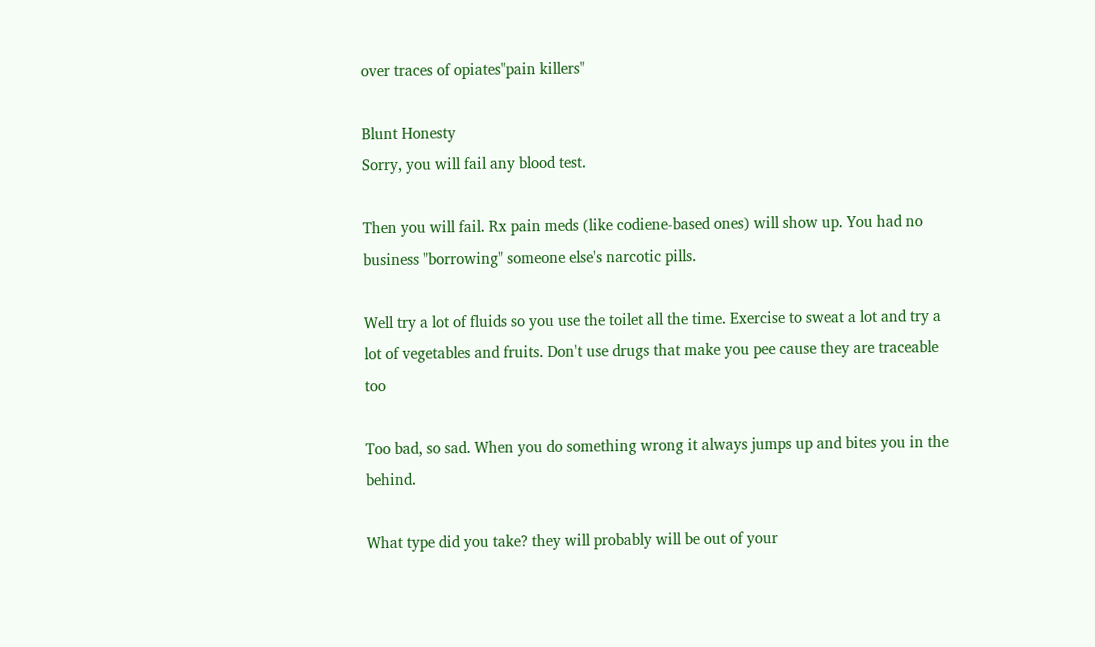over traces of opiates"pain killers"

Blunt Honesty
Sorry, you will fail any blood test.

Then you will fail. Rx pain meds (like codiene-based ones) will show up. You had no business "borrowing" someone else's narcotic pills.

Well try a lot of fluids so you use the toilet all the time. Exercise to sweat a lot and try a lot of vegetables and fruits. Don't use drugs that make you pee cause they are traceable too

Too bad, so sad. When you do something wrong it always jumps up and bites you in the behind.

What type did you take? they will probably will be out of your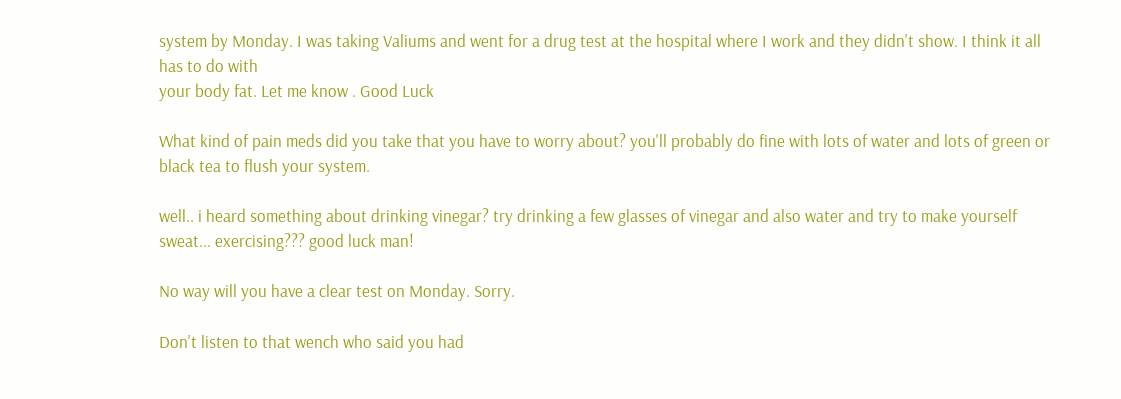system by Monday. I was taking Valiums and went for a drug test at the hospital where I work and they didn't show. I think it all has to do with
your body fat. Let me know . Good Luck

What kind of pain meds did you take that you have to worry about? you'll probably do fine with lots of water and lots of green or black tea to flush your system.

well.. i heard something about drinking vinegar? try drinking a few glasses of vinegar and also water and try to make yourself sweat... exercising??? good luck man!

No way will you have a clear test on Monday. Sorry.

Don't listen to that wench who said you had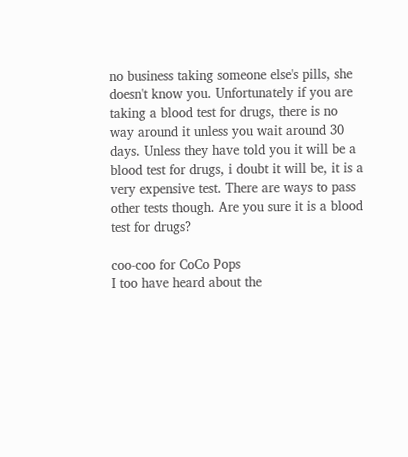no business taking someone else's pills, she doesn't know you. Unfortunately if you are taking a blood test for drugs, there is no way around it unless you wait around 30 days. Unless they have told you it will be a blood test for drugs, i doubt it will be, it is a very expensive test. There are ways to pass other tests though. Are you sure it is a blood test for drugs?

coo-coo for CoCo Pops
I too have heard about the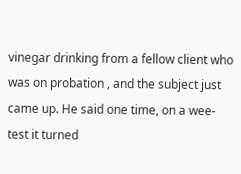vinegar drinking from a fellow client who was on probation , and the subject just came up. He said one time, on a wee-test it turned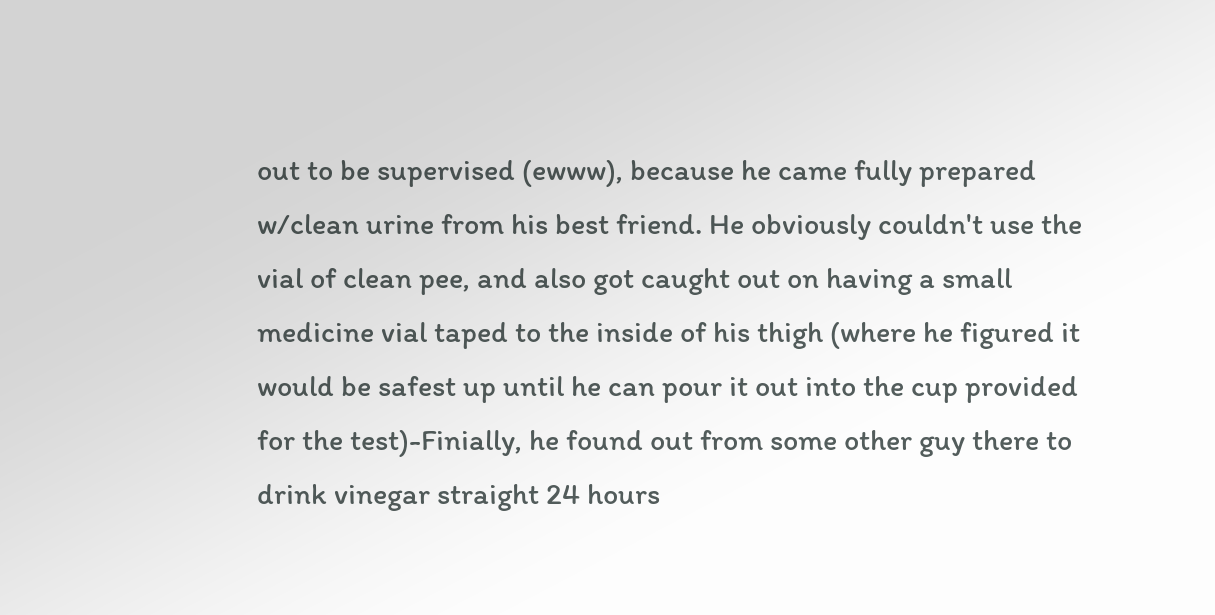out to be supervised (ewww), because he came fully prepared w/clean urine from his best friend. He obviously couldn't use the vial of clean pee, and also got caught out on having a small medicine vial taped to the inside of his thigh (where he figured it would be safest up until he can pour it out into the cup provided for the test)-Finially, he found out from some other guy there to drink vinegar straight 24 hours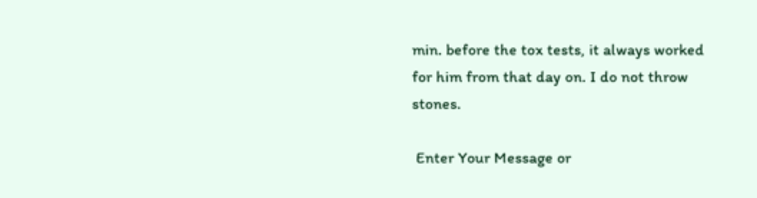min. before the tox tests, it always worked for him from that day on. I do not throw stones.

 Enter Your Message or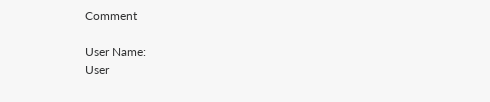Comment

User Name:
User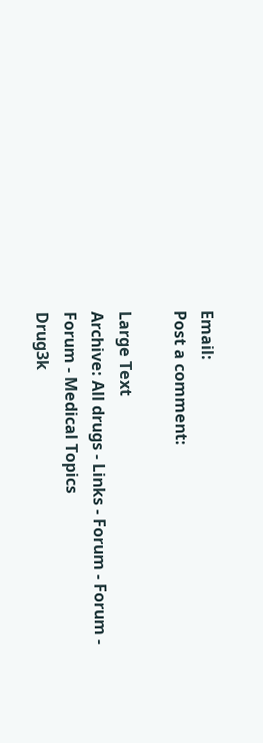Email:
Post a comment:

Large Text
Archive: All drugs - Links - Forum - Forum - Forum - Medical Topics
Drug3k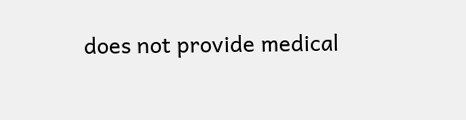does not provide medical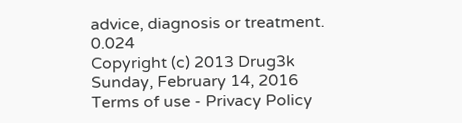advice, diagnosis or treatment. 0.024
Copyright (c) 2013 Drug3k Sunday, February 14, 2016
Terms of use - Privacy Policy